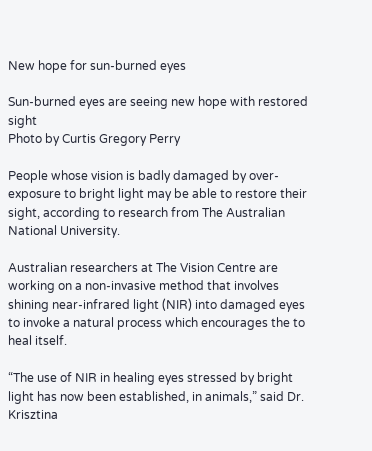New hope for sun-burned eyes

Sun-burned eyes are seeing new hope with restored sight
Photo by Curtis Gregory Perry

People whose vision is badly damaged by over-exposure to bright light may be able to restore their sight, according to research from The Australian National University.

Australian researchers at The Vision Centre are working on a non-invasive method that involves shining near-infrared light (NIR) into damaged eyes to invoke a natural process which encourages the to heal itself.

“The use of NIR in healing eyes stressed by bright light has now been established, in animals,” said Dr. Krisztina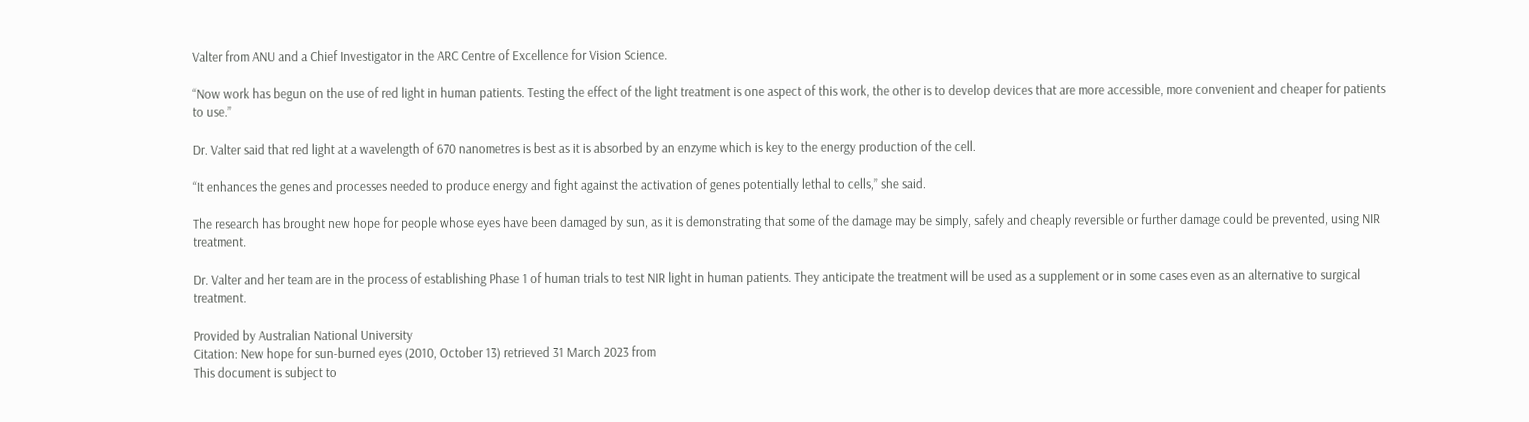Valter from ANU and a Chief Investigator in the ARC Centre of Excellence for Vision Science.

“Now work has begun on the use of red light in human patients. Testing the effect of the light treatment is one aspect of this work, the other is to develop devices that are more accessible, more convenient and cheaper for patients to use.”

Dr. Valter said that red light at a wavelength of 670 nanometres is best as it is absorbed by an enzyme which is key to the energy production of the cell.

“It enhances the genes and processes needed to produce energy and fight against the activation of genes potentially lethal to cells,” she said.

The research has brought new hope for people whose eyes have been damaged by sun, as it is demonstrating that some of the damage may be simply, safely and cheaply reversible or further damage could be prevented, using NIR treatment.

Dr. Valter and her team are in the process of establishing Phase 1 of human trials to test NIR light in human patients. They anticipate the treatment will be used as a supplement or in some cases even as an alternative to surgical treatment.

Provided by Australian National University
Citation: New hope for sun-burned eyes (2010, October 13) retrieved 31 March 2023 from
This document is subject to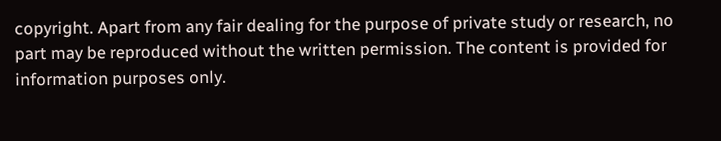copyright. Apart from any fair dealing for the purpose of private study or research, no part may be reproduced without the written permission. The content is provided for information purposes only.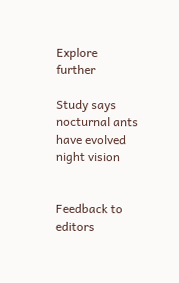Explore further

Study says nocturnal ants have evolved night vision


Feedback to editors